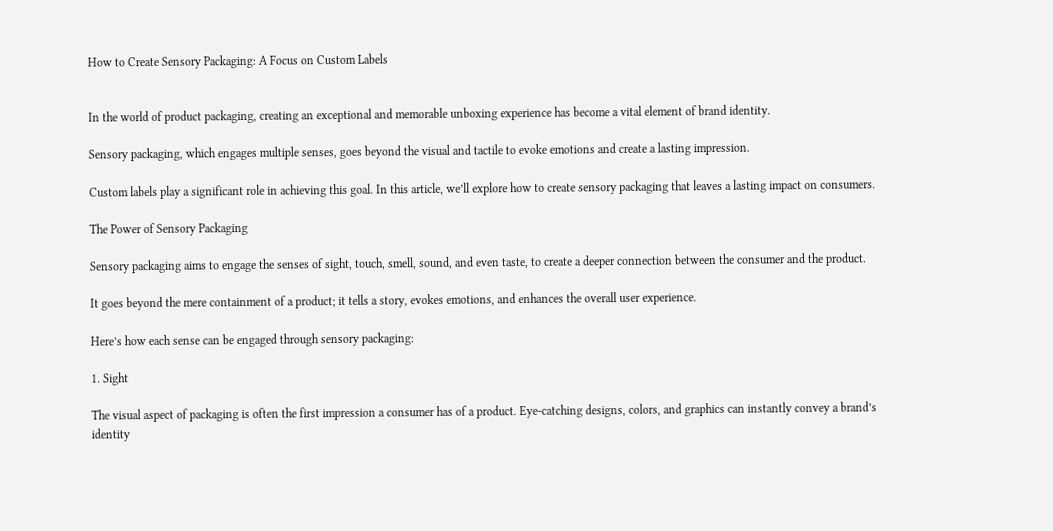How to Create Sensory Packaging: A Focus on Custom Labels


In the world of product packaging, creating an exceptional and memorable unboxing experience has become a vital element of brand identity.

Sensory packaging, which engages multiple senses, goes beyond the visual and tactile to evoke emotions and create a lasting impression.

Custom labels play a significant role in achieving this goal. In this article, we’ll explore how to create sensory packaging that leaves a lasting impact on consumers.

The Power of Sensory Packaging

Sensory packaging aims to engage the senses of sight, touch, smell, sound, and even taste, to create a deeper connection between the consumer and the product.

It goes beyond the mere containment of a product; it tells a story, evokes emotions, and enhances the overall user experience.

Here’s how each sense can be engaged through sensory packaging:

1. Sight

The visual aspect of packaging is often the first impression a consumer has of a product. Eye-catching designs, colors, and graphics can instantly convey a brand’s identity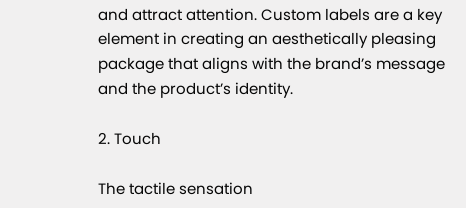and attract attention. Custom labels are a key element in creating an aesthetically pleasing package that aligns with the brand’s message and the product’s identity.

2. Touch

The tactile sensation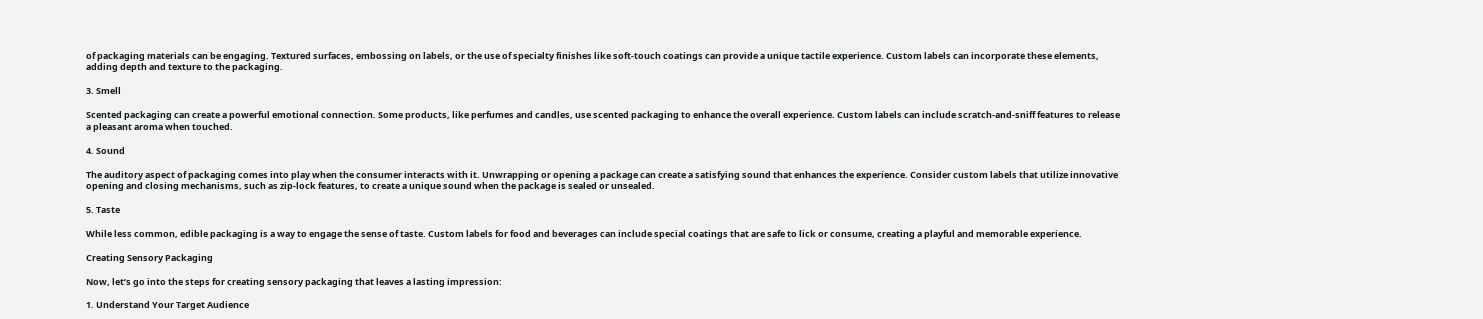of packaging materials can be engaging. Textured surfaces, embossing on labels, or the use of specialty finishes like soft-touch coatings can provide a unique tactile experience. Custom labels can incorporate these elements, adding depth and texture to the packaging.

3. Smell

Scented packaging can create a powerful emotional connection. Some products, like perfumes and candles, use scented packaging to enhance the overall experience. Custom labels can include scratch-and-sniff features to release a pleasant aroma when touched.

4. Sound

The auditory aspect of packaging comes into play when the consumer interacts with it. Unwrapping or opening a package can create a satisfying sound that enhances the experience. Consider custom labels that utilize innovative opening and closing mechanisms, such as zip-lock features, to create a unique sound when the package is sealed or unsealed.

5. Taste

While less common, edible packaging is a way to engage the sense of taste. Custom labels for food and beverages can include special coatings that are safe to lick or consume, creating a playful and memorable experience.

Creating Sensory Packaging

Now, let’s go into the steps for creating sensory packaging that leaves a lasting impression:

1. Understand Your Target Audience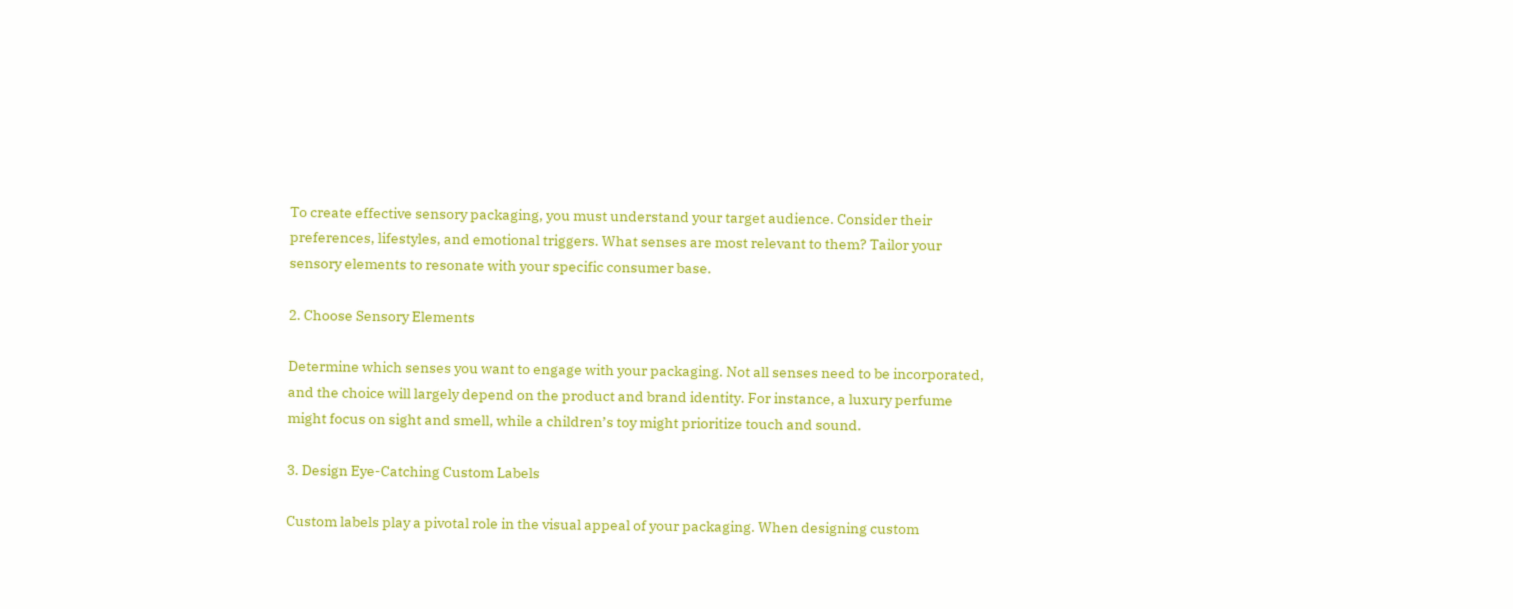To create effective sensory packaging, you must understand your target audience. Consider their preferences, lifestyles, and emotional triggers. What senses are most relevant to them? Tailor your sensory elements to resonate with your specific consumer base.

2. Choose Sensory Elements

Determine which senses you want to engage with your packaging. Not all senses need to be incorporated, and the choice will largely depend on the product and brand identity. For instance, a luxury perfume might focus on sight and smell, while a children’s toy might prioritize touch and sound.

3. Design Eye-Catching Custom Labels

Custom labels play a pivotal role in the visual appeal of your packaging. When designing custom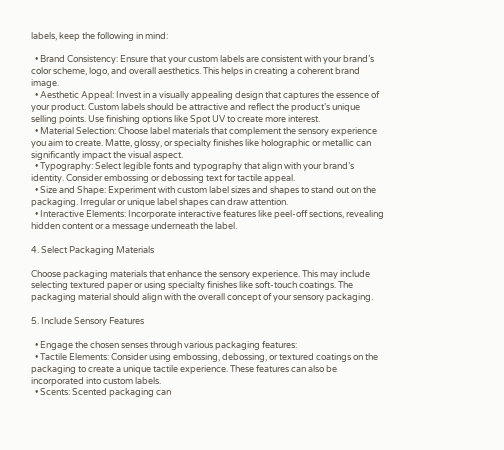labels, keep the following in mind:

  • Brand Consistency: Ensure that your custom labels are consistent with your brand’s color scheme, logo, and overall aesthetics. This helps in creating a coherent brand image.
  • Aesthetic Appeal: Invest in a visually appealing design that captures the essence of your product. Custom labels should be attractive and reflect the product’s unique selling points. Use finishing options like Spot UV to create more interest.
  • Material Selection: Choose label materials that complement the sensory experience you aim to create. Matte, glossy, or specialty finishes like holographic or metallic can significantly impact the visual aspect.
  • Typography: Select legible fonts and typography that align with your brand’s identity. Consider embossing or debossing text for tactile appeal.
  • Size and Shape: Experiment with custom label sizes and shapes to stand out on the packaging. Irregular or unique label shapes can draw attention.
  • Interactive Elements: Incorporate interactive features like peel-off sections, revealing hidden content or a message underneath the label.

4. Select Packaging Materials

Choose packaging materials that enhance the sensory experience. This may include selecting textured paper or using specialty finishes like soft-touch coatings. The packaging material should align with the overall concept of your sensory packaging.

5. Include Sensory Features

  • Engage the chosen senses through various packaging features:
  • Tactile Elements: Consider using embossing, debossing, or textured coatings on the packaging to create a unique tactile experience. These features can also be incorporated into custom labels.
  • Scents: Scented packaging can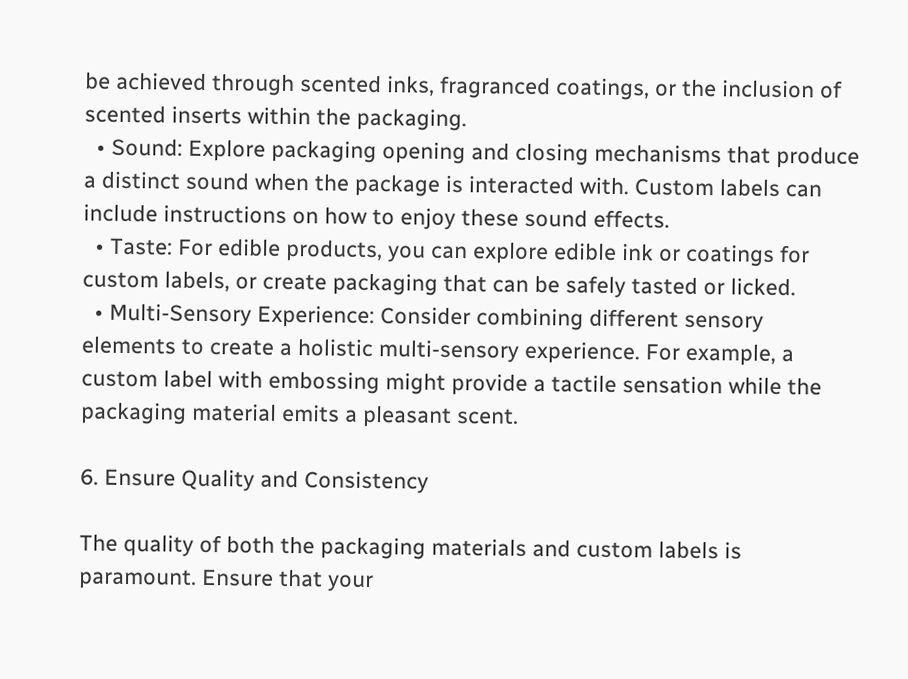be achieved through scented inks, fragranced coatings, or the inclusion of scented inserts within the packaging.
  • Sound: Explore packaging opening and closing mechanisms that produce a distinct sound when the package is interacted with. Custom labels can include instructions on how to enjoy these sound effects.
  • Taste: For edible products, you can explore edible ink or coatings for custom labels, or create packaging that can be safely tasted or licked.
  • Multi-Sensory Experience: Consider combining different sensory elements to create a holistic multi-sensory experience. For example, a custom label with embossing might provide a tactile sensation while the packaging material emits a pleasant scent.

6. Ensure Quality and Consistency

The quality of both the packaging materials and custom labels is paramount. Ensure that your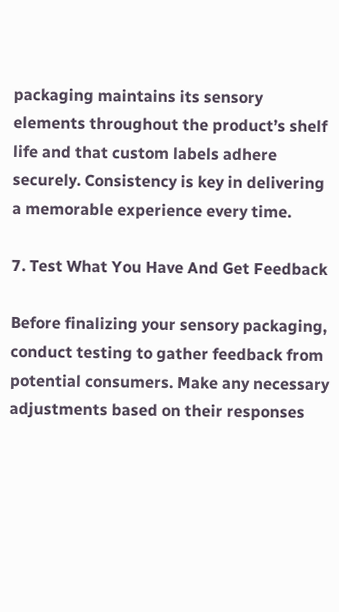packaging maintains its sensory elements throughout the product’s shelf life and that custom labels adhere securely. Consistency is key in delivering a memorable experience every time.

7. Test What You Have And Get Feedback

Before finalizing your sensory packaging, conduct testing to gather feedback from potential consumers. Make any necessary adjustments based on their responses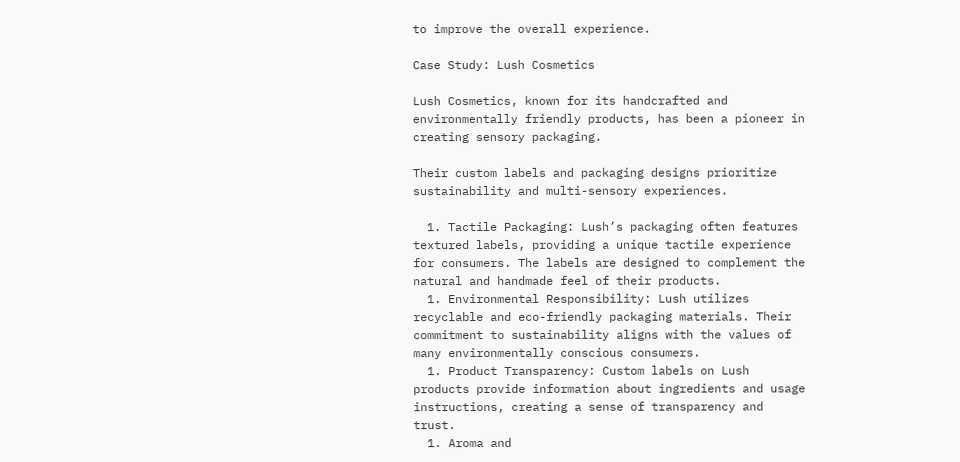to improve the overall experience.

Case Study: Lush Cosmetics

Lush Cosmetics, known for its handcrafted and environmentally friendly products, has been a pioneer in creating sensory packaging.

Their custom labels and packaging designs prioritize sustainability and multi-sensory experiences.

  1. Tactile Packaging: Lush’s packaging often features textured labels, providing a unique tactile experience for consumers. The labels are designed to complement the natural and handmade feel of their products.
  1. Environmental Responsibility: Lush utilizes recyclable and eco-friendly packaging materials. Their commitment to sustainability aligns with the values of many environmentally conscious consumers.
  1. Product Transparency: Custom labels on Lush products provide information about ingredients and usage instructions, creating a sense of transparency and trust.
  1. Aroma and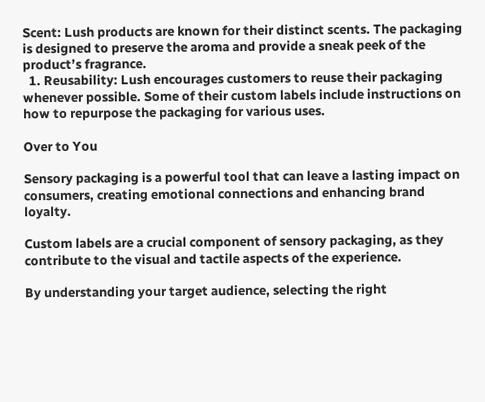Scent: Lush products are known for their distinct scents. The packaging is designed to preserve the aroma and provide a sneak peek of the product’s fragrance.
  1. Reusability: Lush encourages customers to reuse their packaging whenever possible. Some of their custom labels include instructions on how to repurpose the packaging for various uses.

Over to You

Sensory packaging is a powerful tool that can leave a lasting impact on consumers, creating emotional connections and enhancing brand loyalty.

Custom labels are a crucial component of sensory packaging, as they contribute to the visual and tactile aspects of the experience.

By understanding your target audience, selecting the right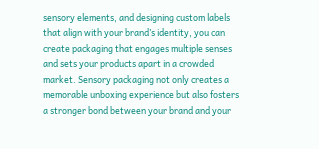sensory elements, and designing custom labels that align with your brand’s identity, you can create packaging that engages multiple senses and sets your products apart in a crowded market. Sensory packaging not only creates a memorable unboxing experience but also fosters a stronger bond between your brand and your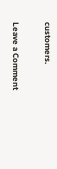customers.

Leave a Comment